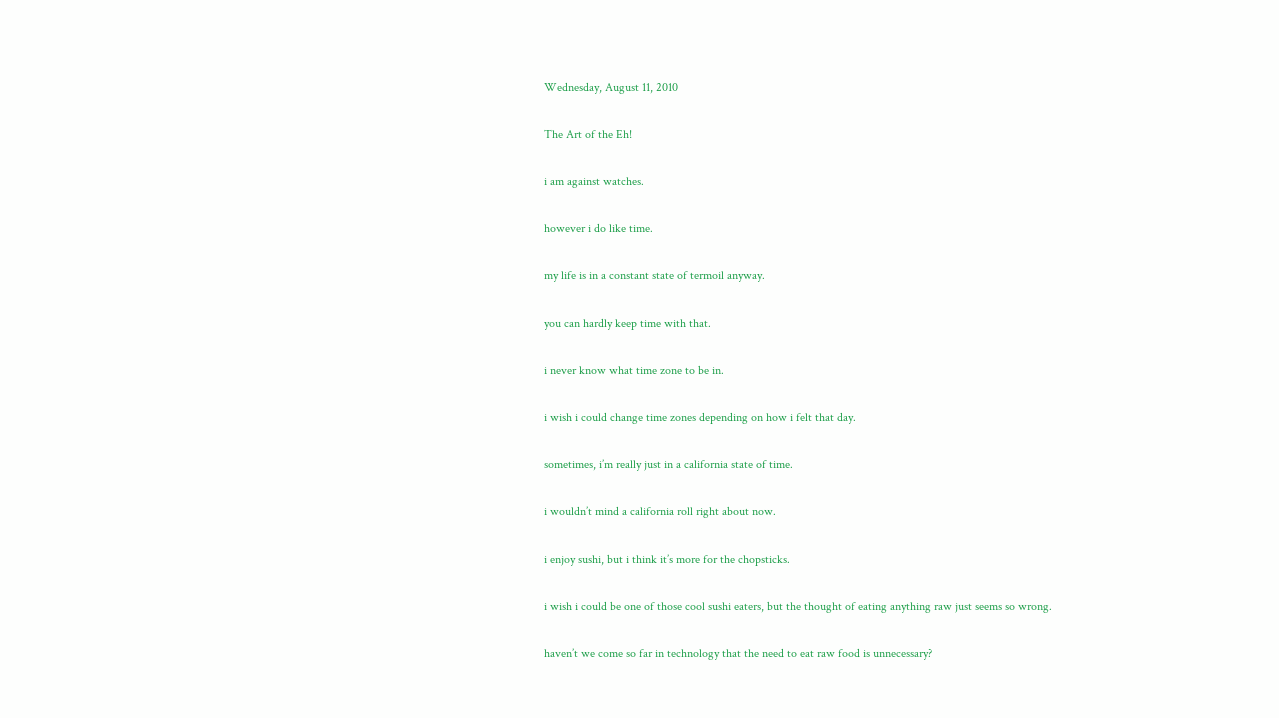Wednesday, August 11, 2010

The Art of the Eh!

i am against watches.

however i do like time.

my life is in a constant state of termoil anyway.

you can hardly keep time with that.

i never know what time zone to be in.

i wish i could change time zones depending on how i felt that day.

sometimes, i’m really just in a california state of time.

i wouldn’t mind a california roll right about now.

i enjoy sushi, but i think it’s more for the chopsticks.

i wish i could be one of those cool sushi eaters, but the thought of eating anything raw just seems so wrong.

haven’t we come so far in technology that the need to eat raw food is unnecessary?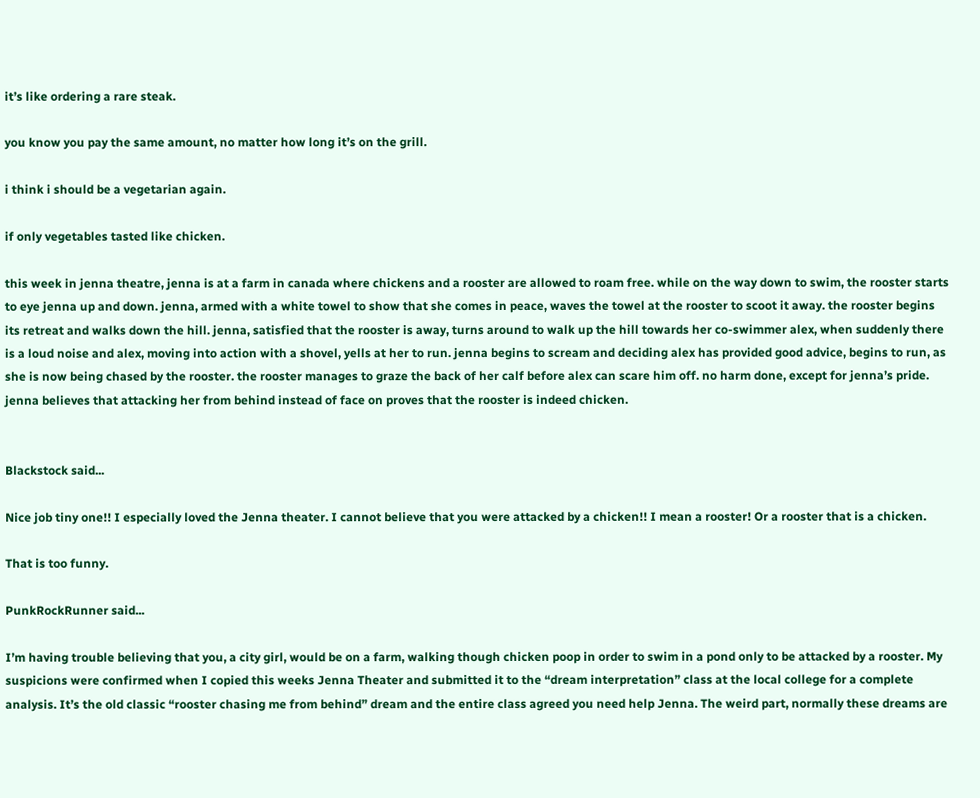it’s like ordering a rare steak.

you know you pay the same amount, no matter how long it’s on the grill.

i think i should be a vegetarian again.

if only vegetables tasted like chicken.

this week in jenna theatre, jenna is at a farm in canada where chickens and a rooster are allowed to roam free. while on the way down to swim, the rooster starts to eye jenna up and down. jenna, armed with a white towel to show that she comes in peace, waves the towel at the rooster to scoot it away. the rooster begins its retreat and walks down the hill. jenna, satisfied that the rooster is away, turns around to walk up the hill towards her co-swimmer alex, when suddenly there is a loud noise and alex, moving into action with a shovel, yells at her to run. jenna begins to scream and deciding alex has provided good advice, begins to run, as she is now being chased by the rooster. the rooster manages to graze the back of her calf before alex can scare him off. no harm done, except for jenna’s pride. jenna believes that attacking her from behind instead of face on proves that the rooster is indeed chicken.


Blackstock said...

Nice job tiny one!! I especially loved the Jenna theater. I cannot believe that you were attacked by a chicken!! I mean a rooster! Or a rooster that is a chicken.

That is too funny.

PunkRockRunner said...

I’m having trouble believing that you, a city girl, would be on a farm, walking though chicken poop in order to swim in a pond only to be attacked by a rooster. My suspicions were confirmed when I copied this weeks Jenna Theater and submitted it to the “dream interpretation” class at the local college for a complete analysis. It’s the old classic “rooster chasing me from behind” dream and the entire class agreed you need help Jenna. The weird part, normally these dreams are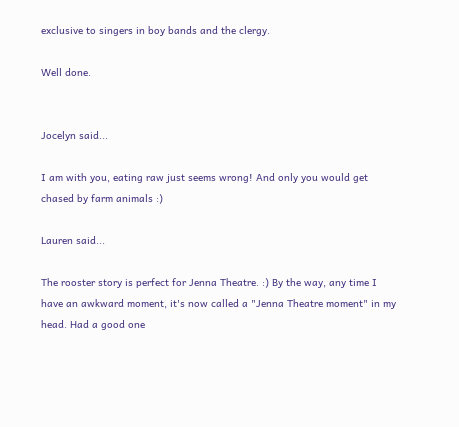exclusive to singers in boy bands and the clergy.

Well done.


Jocelyn said...

I am with you, eating raw just seems wrong! And only you would get chased by farm animals :)

Lauren said...

The rooster story is perfect for Jenna Theatre. :) By the way, any time I have an awkward moment, it's now called a "Jenna Theatre moment" in my head. Had a good one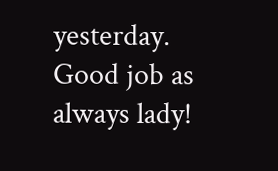yesterday. Good job as always lady!